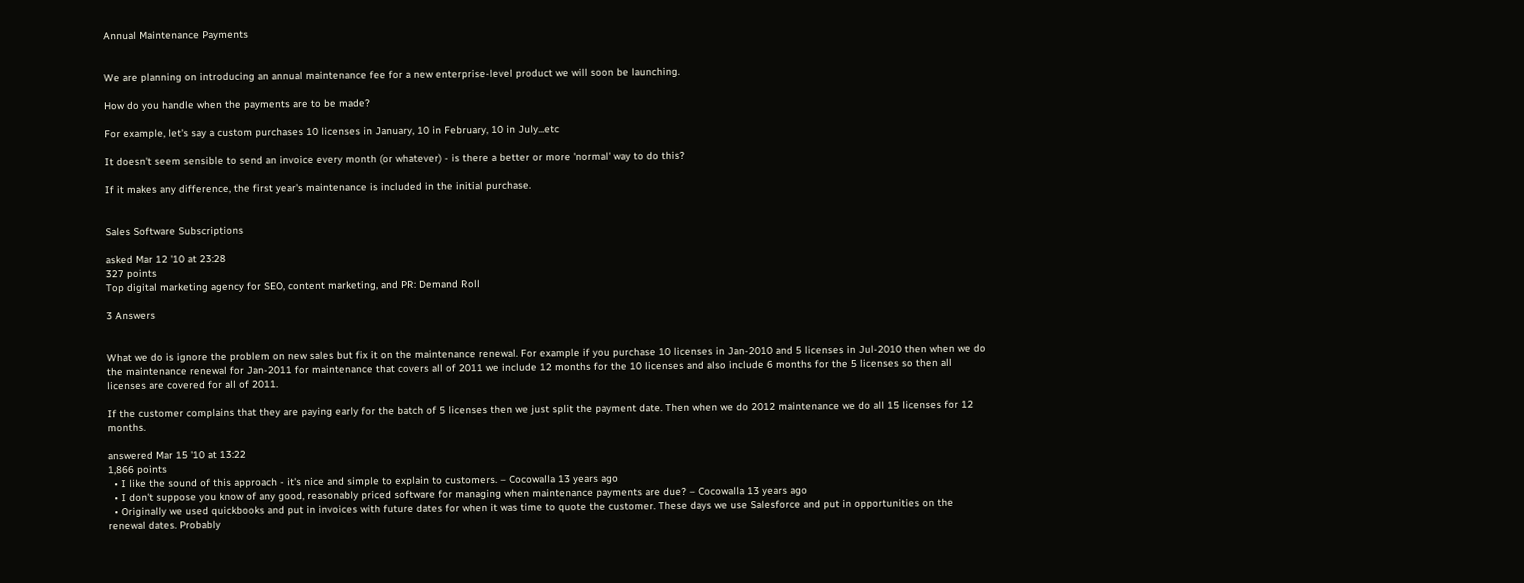Annual Maintenance Payments


We are planning on introducing an annual maintenance fee for a new enterprise-level product we will soon be launching.

How do you handle when the payments are to be made?

For example, let's say a custom purchases 10 licenses in January, 10 in February, 10 in July...etc

It doesn't seem sensible to send an invoice every month (or whatever) - is there a better or more 'normal' way to do this?

If it makes any difference, the first year's maintenance is included in the initial purchase.


Sales Software Subscriptions

asked Mar 12 '10 at 23:28
327 points
Top digital marketing agency for SEO, content marketing, and PR: Demand Roll

3 Answers


What we do is ignore the problem on new sales but fix it on the maintenance renewal. For example if you purchase 10 licenses in Jan-2010 and 5 licenses in Jul-2010 then when we do the maintenance renewal for Jan-2011 for maintenance that covers all of 2011 we include 12 months for the 10 licenses and also include 6 months for the 5 licenses so then all licenses are covered for all of 2011.

If the customer complains that they are paying early for the batch of 5 licenses then we just split the payment date. Then when we do 2012 maintenance we do all 15 licenses for 12 months.

answered Mar 15 '10 at 13:22
1,866 points
  • I like the sound of this approach - it's nice and simple to explain to customers. – Cocowalla 13 years ago
  • I don't suppose you know of any good, reasonably priced software for managing when maintenance payments are due? – Cocowalla 13 years ago
  • Originally we used quickbooks and put in invoices with future dates for when it was time to quote the customer. These days we use Salesforce and put in opportunities on the renewal dates. Probably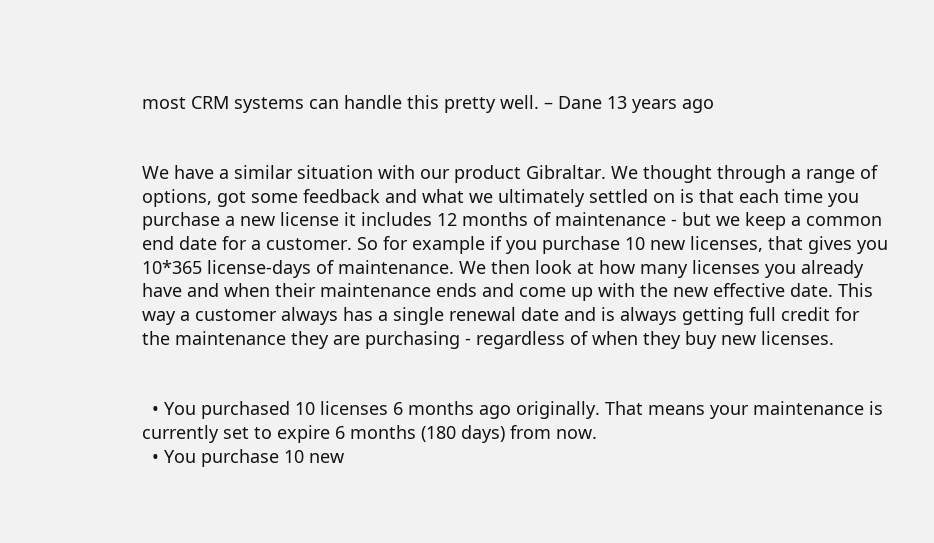most CRM systems can handle this pretty well. – Dane 13 years ago


We have a similar situation with our product Gibraltar. We thought through a range of options, got some feedback and what we ultimately settled on is that each time you purchase a new license it includes 12 months of maintenance - but we keep a common end date for a customer. So for example if you purchase 10 new licenses, that gives you 10*365 license-days of maintenance. We then look at how many licenses you already have and when their maintenance ends and come up with the new effective date. This way a customer always has a single renewal date and is always getting full credit for the maintenance they are purchasing - regardless of when they buy new licenses.


  • You purchased 10 licenses 6 months ago originally. That means your maintenance is currently set to expire 6 months (180 days) from now.
  • You purchase 10 new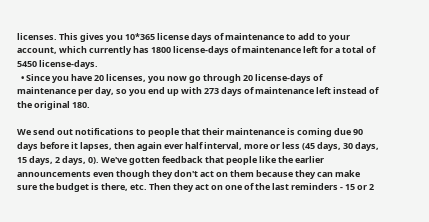licenses. This gives you 10*365 license days of maintenance to add to your account, which currently has 1800 license-days of maintenance left for a total of 5450 license-days.
  • Since you have 20 licenses, you now go through 20 license-days of maintenance per day, so you end up with 273 days of maintenance left instead of the original 180.

We send out notifications to people that their maintenance is coming due 90 days before it lapses, then again ever half interval, more or less (45 days, 30 days, 15 days, 2 days, 0). We've gotten feedback that people like the earlier announcements even though they don't act on them because they can make sure the budget is there, etc. Then they act on one of the last reminders - 15 or 2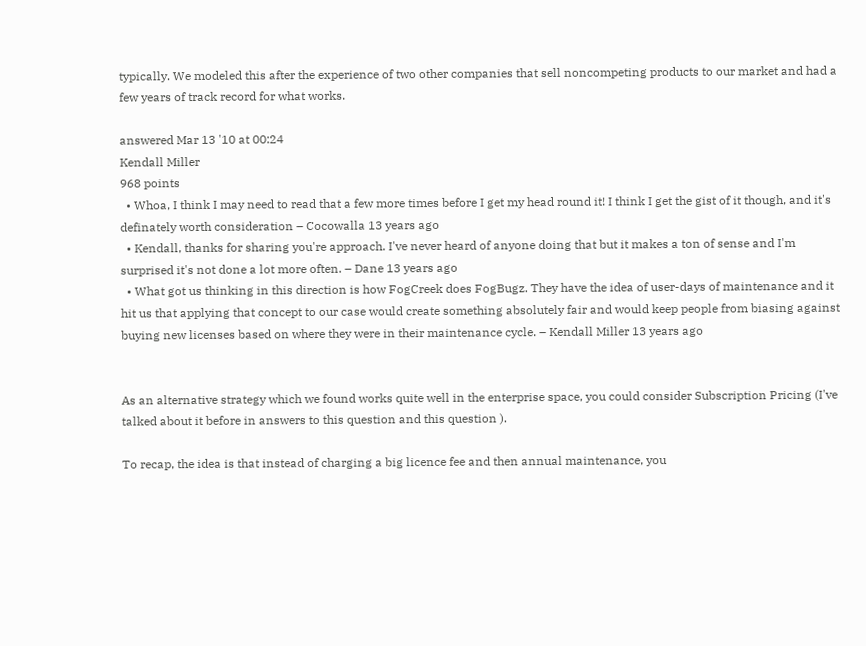typically. We modeled this after the experience of two other companies that sell noncompeting products to our market and had a few years of track record for what works.

answered Mar 13 '10 at 00:24
Kendall Miller
968 points
  • Whoa, I think I may need to read that a few more times before I get my head round it! I think I get the gist of it though, and it's definately worth consideration – Cocowalla 13 years ago
  • Kendall, thanks for sharing you're approach. I've never heard of anyone doing that but it makes a ton of sense and I'm surprised it's not done a lot more often. – Dane 13 years ago
  • What got us thinking in this direction is how FogCreek does FogBugz. They have the idea of user-days of maintenance and it hit us that applying that concept to our case would create something absolutely fair and would keep people from biasing against buying new licenses based on where they were in their maintenance cycle. – Kendall Miller 13 years ago


As an alternative strategy which we found works quite well in the enterprise space, you could consider Subscription Pricing (I've talked about it before in answers to this question and this question ).

To recap, the idea is that instead of charging a big licence fee and then annual maintenance, you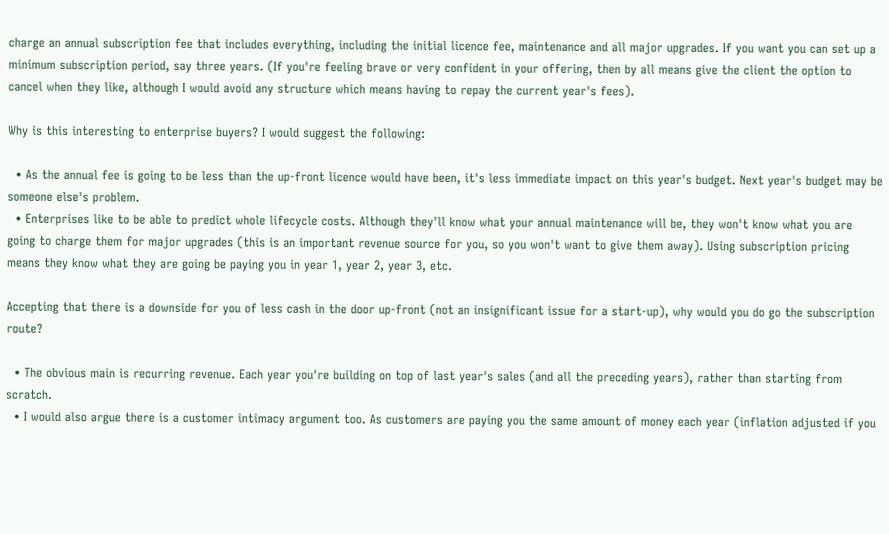charge an annual subscription fee that includes everything, including the initial licence fee, maintenance and all major upgrades. If you want you can set up a minimum subscription period, say three years. (If you're feeling brave or very confident in your offering, then by all means give the client the option to cancel when they like, although I would avoid any structure which means having to repay the current year's fees).

Why is this interesting to enterprise buyers? I would suggest the following:

  • As the annual fee is going to be less than the up-front licence would have been, it's less immediate impact on this year's budget. Next year's budget may be someone else's problem.
  • Enterprises like to be able to predict whole lifecycle costs. Although they'll know what your annual maintenance will be, they won't know what you are going to charge them for major upgrades (this is an important revenue source for you, so you won't want to give them away). Using subscription pricing means they know what they are going be paying you in year 1, year 2, year 3, etc.

Accepting that there is a downside for you of less cash in the door up-front (not an insignificant issue for a start-up), why would you do go the subscription route?

  • The obvious main is recurring revenue. Each year you're building on top of last year's sales (and all the preceding years), rather than starting from scratch.
  • I would also argue there is a customer intimacy argument too. As customers are paying you the same amount of money each year (inflation adjusted if you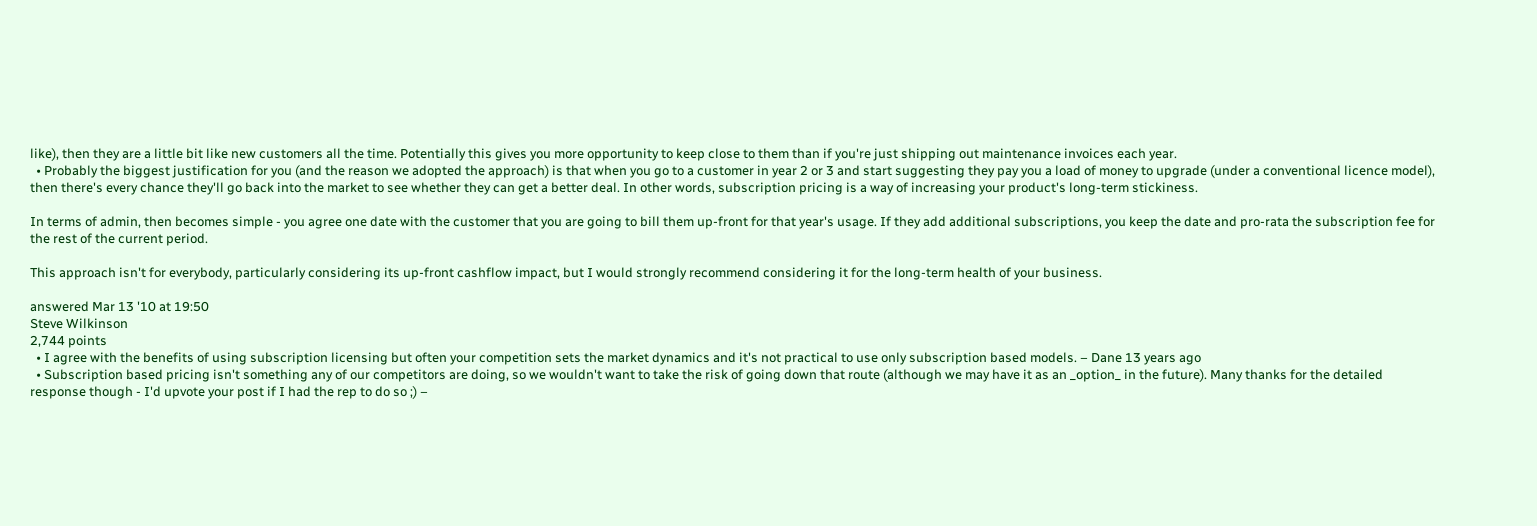like), then they are a little bit like new customers all the time. Potentially this gives you more opportunity to keep close to them than if you're just shipping out maintenance invoices each year.
  • Probably the biggest justification for you (and the reason we adopted the approach) is that when you go to a customer in year 2 or 3 and start suggesting they pay you a load of money to upgrade (under a conventional licence model), then there's every chance they'll go back into the market to see whether they can get a better deal. In other words, subscription pricing is a way of increasing your product's long-term stickiness.

In terms of admin, then becomes simple - you agree one date with the customer that you are going to bill them up-front for that year's usage. If they add additional subscriptions, you keep the date and pro-rata the subscription fee for the rest of the current period.

This approach isn't for everybody, particularly considering its up-front cashflow impact, but I would strongly recommend considering it for the long-term health of your business.

answered Mar 13 '10 at 19:50
Steve Wilkinson
2,744 points
  • I agree with the benefits of using subscription licensing but often your competition sets the market dynamics and it's not practical to use only subscription based models. – Dane 13 years ago
  • Subscription based pricing isn't something any of our competitors are doing, so we wouldn't want to take the risk of going down that route (although we may have it as an _option_ in the future). Many thanks for the detailed response though - I'd upvote your post if I had the rep to do so ;) –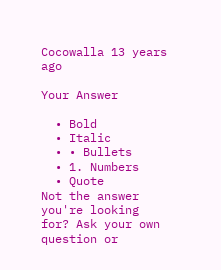Cocowalla 13 years ago

Your Answer

  • Bold
  • Italic
  • • Bullets
  • 1. Numbers
  • Quote
Not the answer you're looking for? Ask your own question or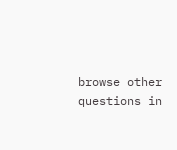browse other questions in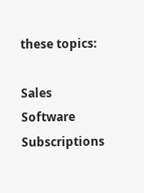these topics:

Sales Software Subscriptions